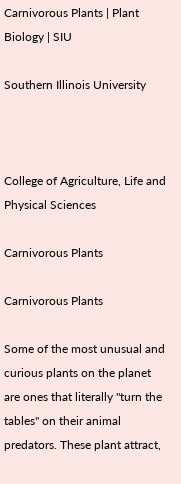Carnivorous Plants | Plant Biology | SIU

Southern Illinois University



College of Agriculture, Life and Physical Sciences

Carnivorous Plants

Carnivorous Plants

Some of the most unusual and curious plants on the planet are ones that literally "turn the tables" on their animal predators. These plant attract,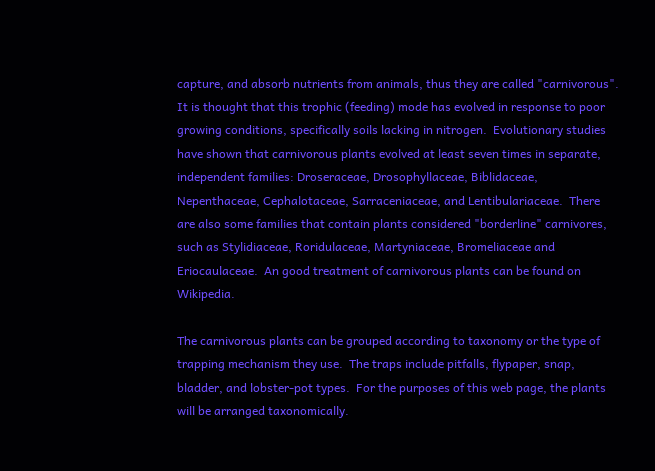capture, and absorb nutrients from animals, thus they are called "carnivorous".  It is thought that this trophic (feeding) mode has evolved in response to poor growing conditions, specifically soils lacking in nitrogen.  Evolutionary studies have shown that carnivorous plants evolved at least seven times in separate, independent families: Droseraceae, Drosophyllaceae, Biblidaceae, Nepenthaceae, Cephalotaceae, Sarraceniaceae, and Lentibulariaceae.  There are also some families that contain plants considered "borderline" carnivores, such as Stylidiaceae, Roridulaceae, Martyniaceae, Bromeliaceae and Eriocaulaceae.  An good treatment of carnivorous plants can be found on Wikipedia.

The carnivorous plants can be grouped according to taxonomy or the type of trapping mechanism they use.  The traps include pitfalls, flypaper, snap, bladder, and lobster-pot types.  For the purposes of this web page, the plants will be arranged taxonomically.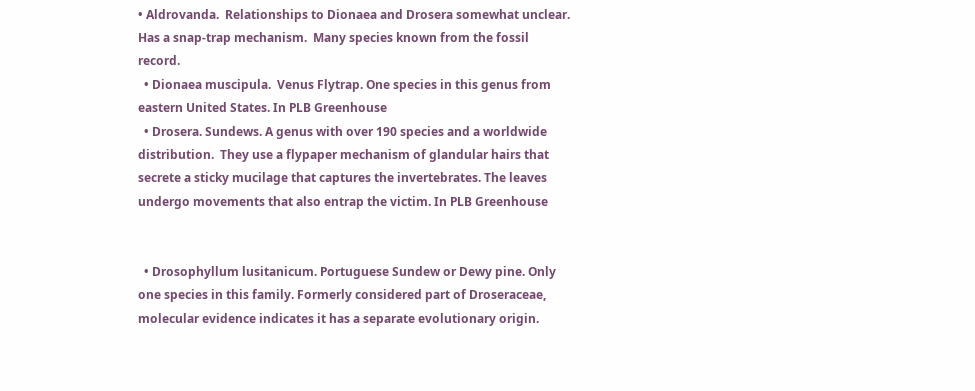• Aldrovanda.  Relationships to Dionaea and Drosera somewhat unclear. Has a snap-trap mechanism.  Many species known from the fossil record.
  • Dionaea muscipula.  Venus Flytrap. One species in this genus from eastern United States. In PLB Greenhouse
  • Drosera. Sundews. A genus with over 190 species and a worldwide distribution.  They use a flypaper mechanism of glandular hairs that secrete a sticky mucilage that captures the invertebrates. The leaves undergo movements that also entrap the victim. In PLB Greenhouse


  • Drosophyllum lusitanicum. Portuguese Sundew or Dewy pine. Only one species in this family. Formerly considered part of Droseraceae, molecular evidence indicates it has a separate evolutionary origin.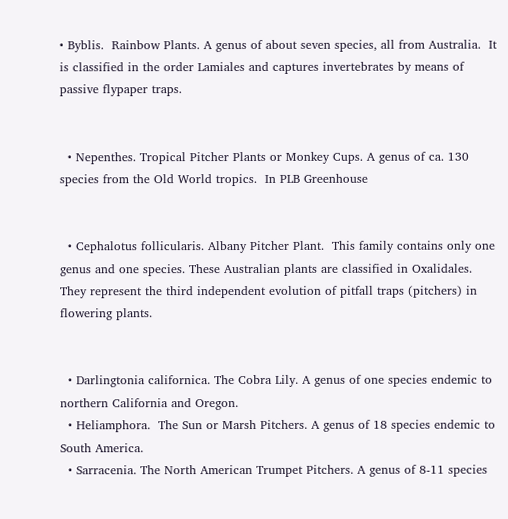• Byblis.  Rainbow Plants. A genus of about seven species, all from Australia.  It is classified in the order Lamiales and captures invertebrates by means of passive flypaper traps.


  • Nepenthes. Tropical Pitcher Plants or Monkey Cups. A genus of ca. 130 species from the Old World tropics.  In PLB Greenhouse


  • Cephalotus follicularis. Albany Pitcher Plant.  This family contains only one genus and one species. These Australian plants are classified in Oxalidales. They represent the third independent evolution of pitfall traps (pitchers) in flowering plants.


  • Darlingtonia californica. The Cobra Lily. A genus of one species endemic to northern California and Oregon.
  • Heliamphora.  The Sun or Marsh Pitchers. A genus of 18 species endemic to South America.
  • Sarracenia. The North American Trumpet Pitchers. A genus of 8-11 species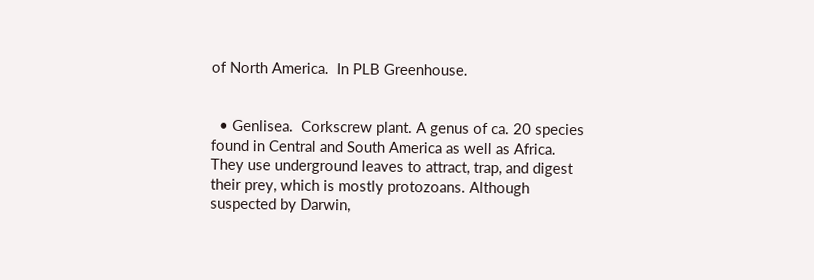of North America.  In PLB Greenhouse.


  • Genlisea.  Corkscrew plant. A genus of ca. 20 species found in Central and South America as well as Africa.  They use underground leaves to attract, trap, and digest their prey, which is mostly protozoans. Although suspected by Darwin,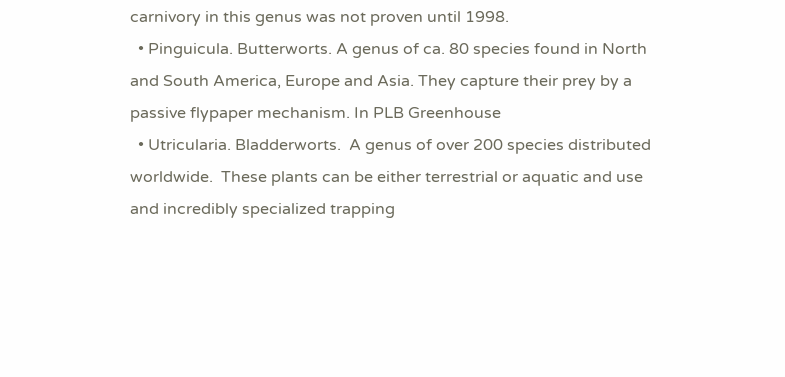carnivory in this genus was not proven until 1998.
  • Pinguicula. Butterworts. A genus of ca. 80 species found in North and South America, Europe and Asia. They capture their prey by a passive flypaper mechanism. In PLB Greenhouse
  • Utricularia. Bladderworts.  A genus of over 200 species distributed worldwide.  These plants can be either terrestrial or aquatic and use and incredibly specialized trapping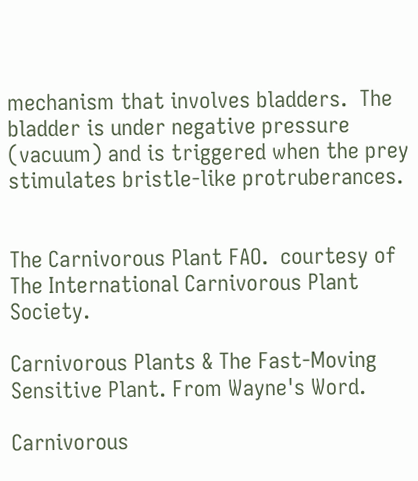mechanism that involves bladders.  The bladder is under negative pressure (vacuum) and is triggered when the prey stimulates bristle-like protruberances.


The Carnivorous Plant FAO.  courtesy of The International Carnivorous Plant Society.

Carnivorous Plants & The Fast-Moving Sensitive Plant. From Wayne's Word.

Carnivorous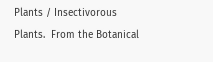Plants / Insectivorous Plants.  From the Botanical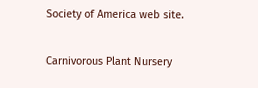Society of America web site.

Carnivorous Plant Nursery